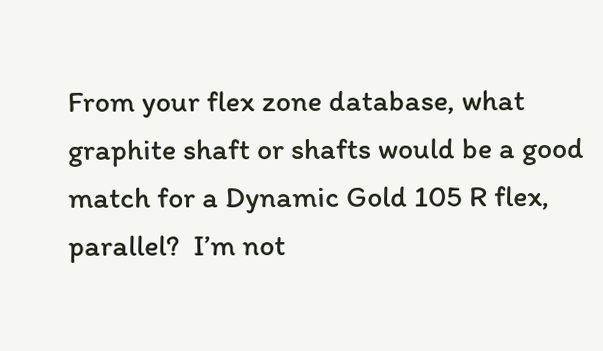From your flex zone database, what graphite shaft or shafts would be a good match for a Dynamic Gold 105 R flex, parallel?  I’m not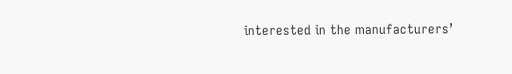interested in the manufacturers’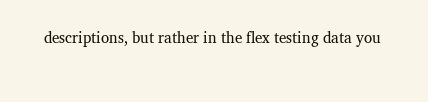descriptions, but rather in the flex testing data you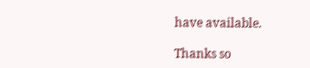have available.

Thanks so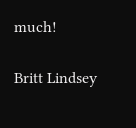much!

Britt Lindsey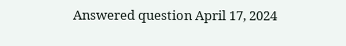Answered question April 17, 2024